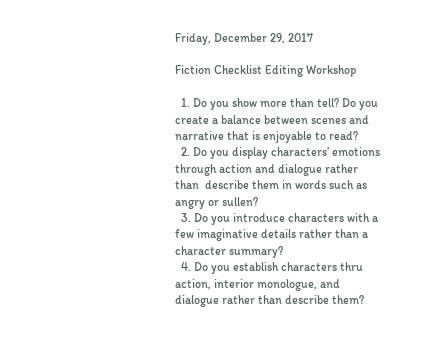Friday, December 29, 2017

Fiction Checklist Editing Workshop

  1. Do you show more than tell? Do you create a balance between scenes and narrative that is enjoyable to read?
  2. Do you display characters’ emotions through action and dialogue rather than  describe them in words such as angry or sullen?
  3. Do you introduce characters with a few imaginative details rather than a character summary?
  4. Do you establish characters thru action, interior monologue, and dialogue rather than describe them?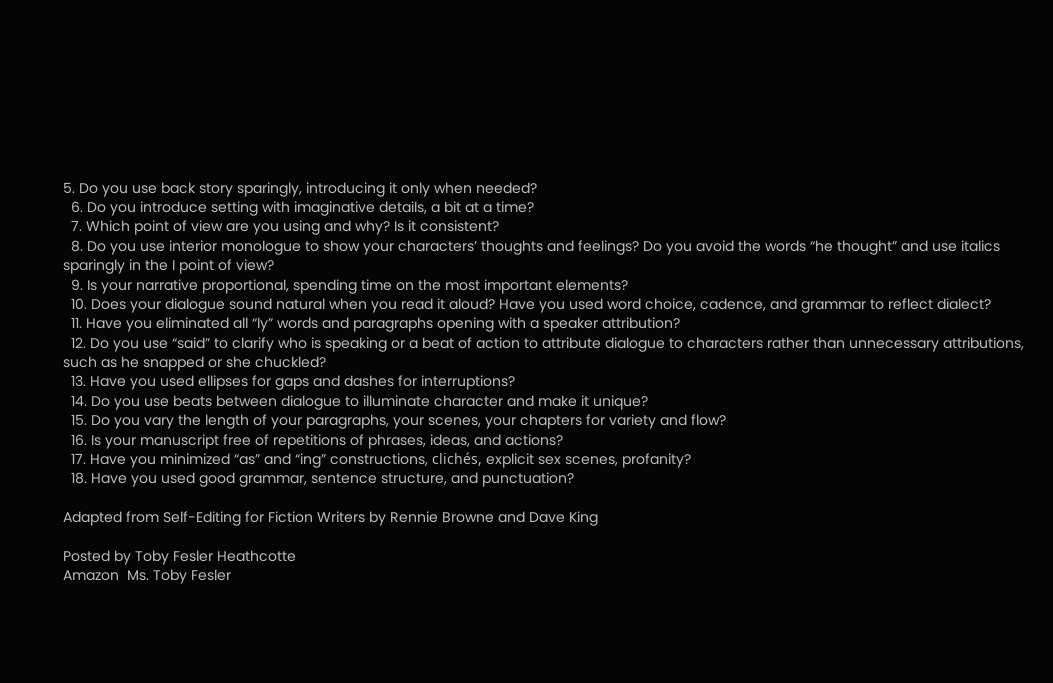5. Do you use back story sparingly, introducing it only when needed?
  6. Do you introduce setting with imaginative details, a bit at a time?
  7. Which point of view are you using and why? Is it consistent?
  8. Do you use interior monologue to show your characters’ thoughts and feelings? Do you avoid the words “he thought” and use italics sparingly in the I point of view?
  9. Is your narrative proportional, spending time on the most important elements?
  10. Does your dialogue sound natural when you read it aloud? Have you used word choice, cadence, and grammar to reflect dialect?
  11. Have you eliminated all “ly” words and paragraphs opening with a speaker attribution?
  12. Do you use “said” to clarify who is speaking or a beat of action to attribute dialogue to characters rather than unnecessary attributions, such as he snapped or she chuckled?
  13. Have you used ellipses for gaps and dashes for interruptions?
  14. Do you use beats between dialogue to illuminate character and make it unique?
  15. Do you vary the length of your paragraphs, your scenes, your chapters for variety and flow?
  16. Is your manuscript free of repetitions of phrases, ideas, and actions?
  17. Have you minimized “as” and “ing” constructions, clichés, explicit sex scenes, profanity?
  18. Have you used good grammar, sentence structure, and punctuation?

Adapted from Self-Editing for Fiction Writers by Rennie Browne and Dave King

Posted by Toby Fesler Heathcotte
Amazon  Ms. Toby Fesler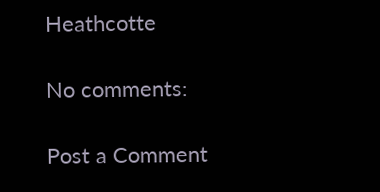Heathcotte

No comments:

Post a Comment